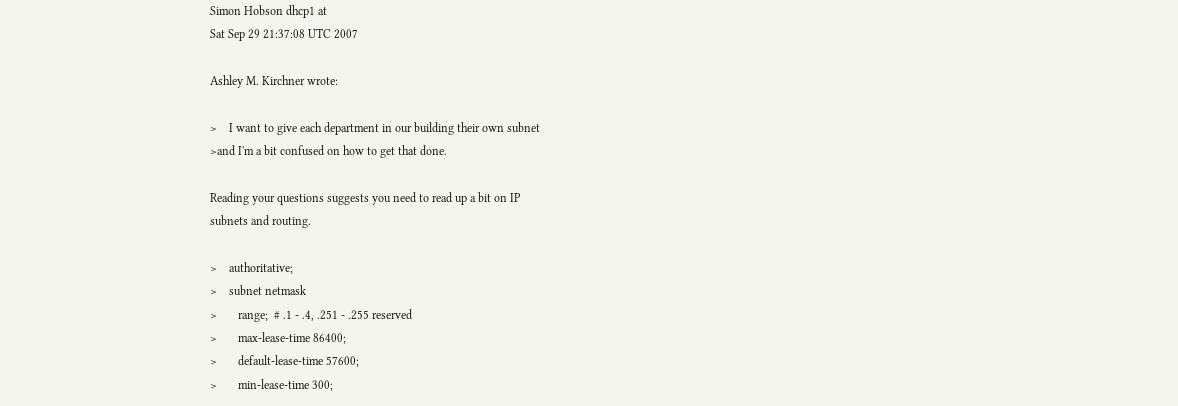Simon Hobson dhcp1 at
Sat Sep 29 21:37:08 UTC 2007

Ashley M. Kirchner wrote:

>    I want to give each department in our building their own subnet
>and I'm a bit confused on how to get that done.

Reading your questions suggests you need to read up a bit on IP
subnets and routing.

>    authoritative;
>    subnet netmask
>       range;  # .1 - .4, .251 - .255 reserved
>       max-lease-time 86400;
>       default-lease-time 57600;
>       min-lease-time 300;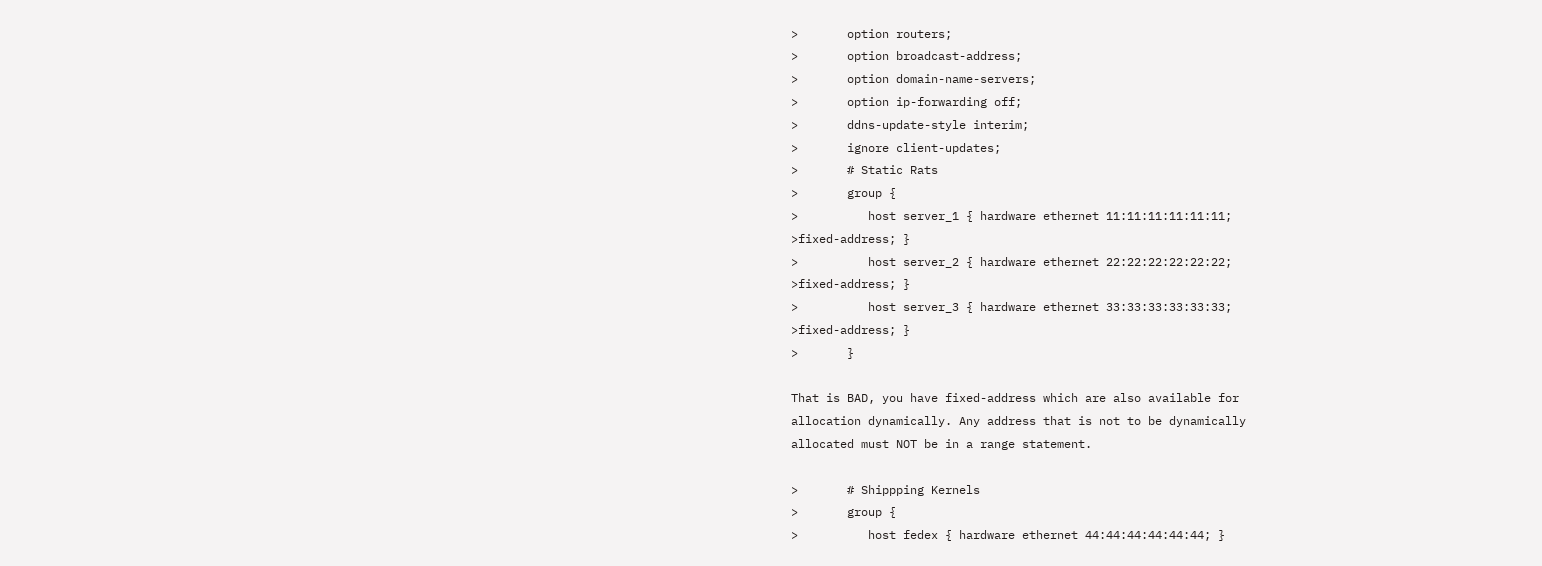>       option routers;
>       option broadcast-address;
>       option domain-name-servers;
>       option ip-forwarding off;
>       ddns-update-style interim;
>       ignore client-updates;
>       # Static Rats
>       group {
>          host server_1 { hardware ethernet 11:11:11:11:11:11;
>fixed-address; }
>          host server_2 { hardware ethernet 22:22:22:22:22:22;
>fixed-address; }
>          host server_3 { hardware ethernet 33:33:33:33:33:33;
>fixed-address; }
>       }

That is BAD, you have fixed-address which are also available for
allocation dynamically. Any address that is not to be dynamically
allocated must NOT be in a range statement.

>       # Shippping Kernels
>       group {
>          host fedex { hardware ethernet 44:44:44:44:44:44; }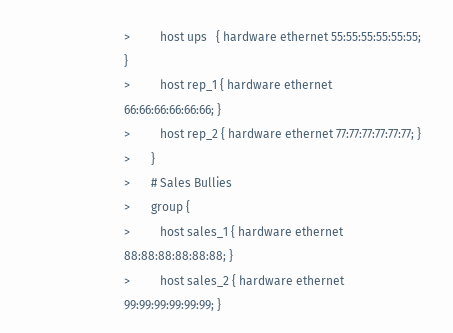>          host ups   { hardware ethernet 55:55:55:55:55:55; }
>          host rep_1 { hardware ethernet 66:66:66:66:66:66; }
>          host rep_2 { hardware ethernet 77:77:77:77:77:77; }
>       }
>       # Sales Bullies
>       group {
>          host sales_1 { hardware ethernet 88:88:88:88:88:88; }
>          host sales_2 { hardware ethernet 99:99:99:99:99:99; }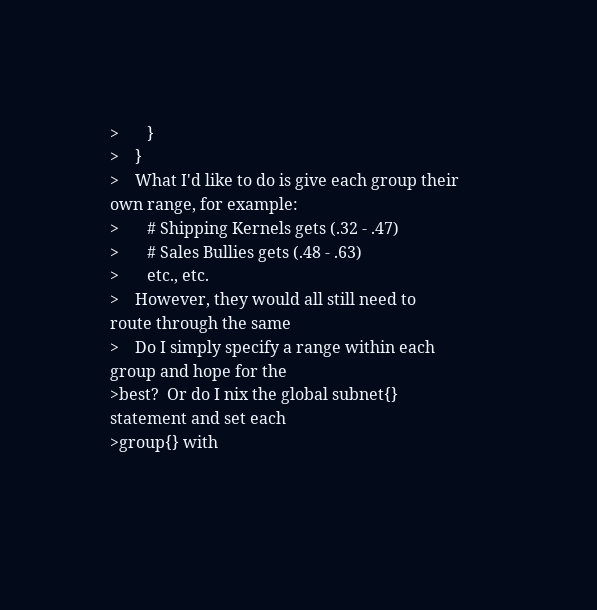>       }
>    }
>    What I'd like to do is give each group their own range, for example:
>       # Shipping Kernels gets (.32 - .47)
>       # Sales Bullies gets (.48 - .63)
>       etc., etc.
>    However, they would all still need to route through the same
>    Do I simply specify a range within each group and hope for the
>best?  Or do I nix the global subnet{} statement and set each
>group{} with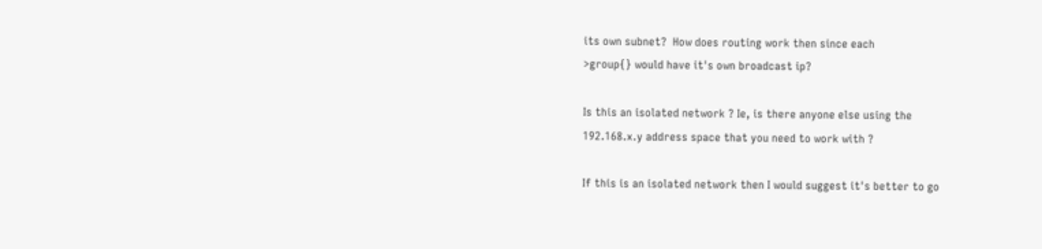its own subnet?  How does routing work then since each
>group{} would have it's own broadcast ip?

Is this an isolated network ? Ie, is there anyone else using the
192.168.x.y address space that you need to work with ?

If this is an isolated network then I would suggest it's better to go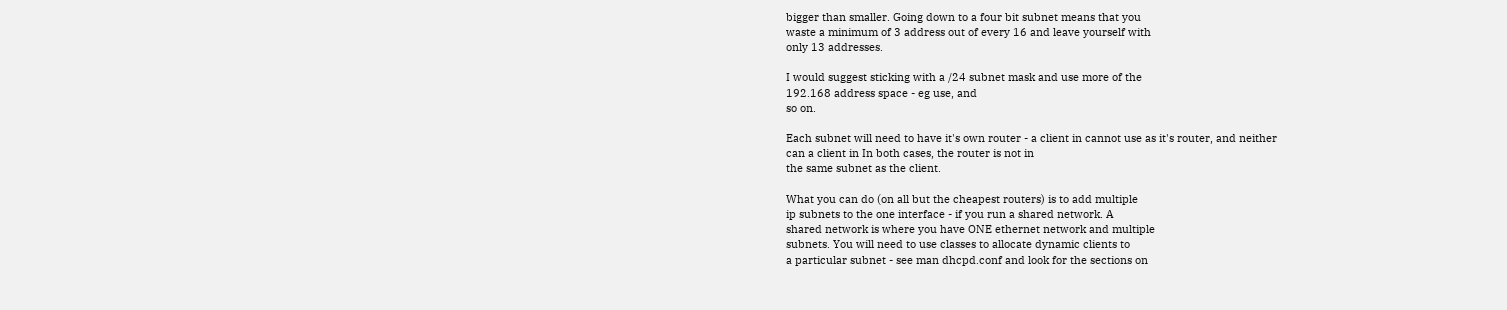bigger than smaller. Going down to a four bit subnet means that you
waste a minimum of 3 address out of every 16 and leave yourself with
only 13 addresses.

I would suggest sticking with a /24 subnet mask and use more of the
192.168 address space - eg use, and
so on.

Each subnet will need to have it's own router - a client in cannot use as it's router, and neither
can a client in In both cases, the router is not in
the same subnet as the client.

What you can do (on all but the cheapest routers) is to add multiple
ip subnets to the one interface - if you run a shared network. A
shared network is where you have ONE ethernet network and multiple
subnets. You will need to use classes to allocate dynamic clients to
a particular subnet - see man dhcpd.conf and look for the sections on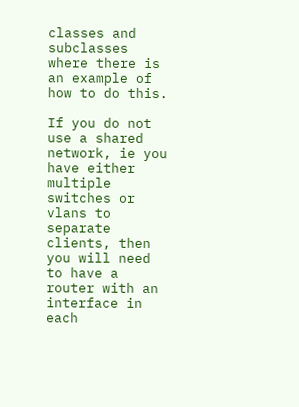classes and subclasses where there is an example of how to do this.

If you do not use a shared network, ie you have either multiple
switches or vlans to separate clients, then you will need to have a
router with an interface in each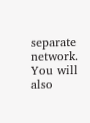separate network. You will also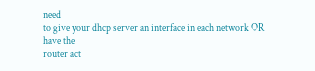need
to give your dhcp server an interface in each network OR have the
router act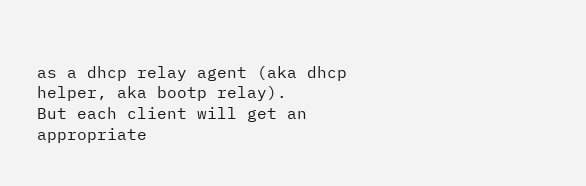as a dhcp relay agent (aka dhcp helper, aka bootp relay).
But each client will get an appropriate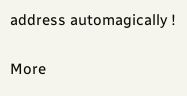address automagically !

More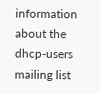information about the dhcp-users mailing list